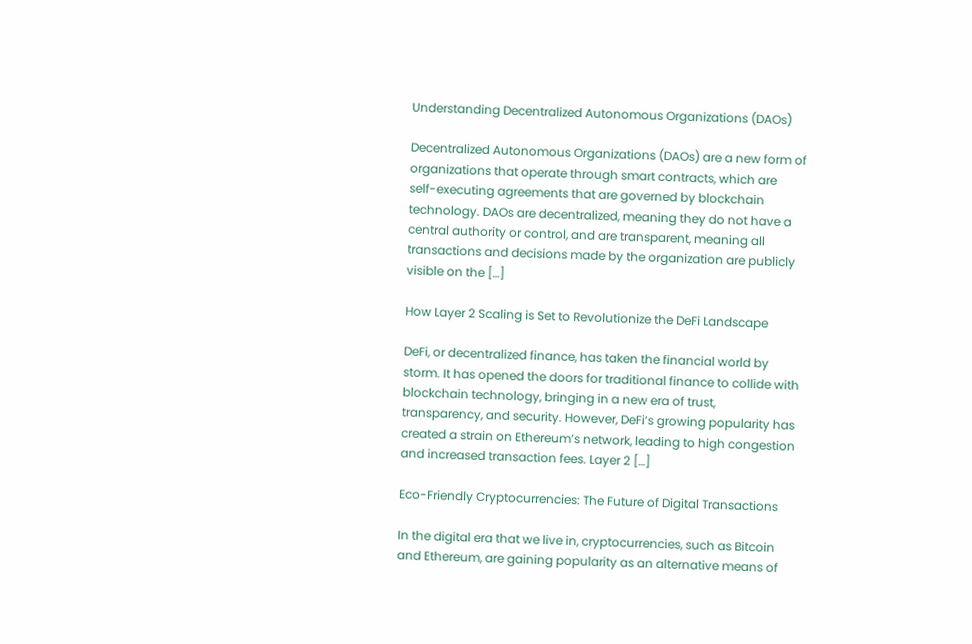Understanding Decentralized Autonomous Organizations (DAOs)

Decentralized Autonomous Organizations (DAOs) are a new form of organizations that operate through smart contracts, which are self-executing agreements that are governed by blockchain technology. DAOs are decentralized, meaning they do not have a central authority or control, and are transparent, meaning all transactions and decisions made by the organization are publicly visible on the […]

How Layer 2 Scaling is Set to Revolutionize the DeFi Landscape

DeFi, or decentralized finance, has taken the financial world by storm. It has opened the doors for traditional finance to collide with blockchain technology, bringing in a new era of trust, transparency, and security. However, DeFi’s growing popularity has created a strain on Ethereum’s network, leading to high congestion and increased transaction fees. Layer 2 […]

Eco-Friendly Cryptocurrencies: The Future of Digital Transactions

In the digital era that we live in, cryptocurrencies, such as Bitcoin and Ethereum, are gaining popularity as an alternative means of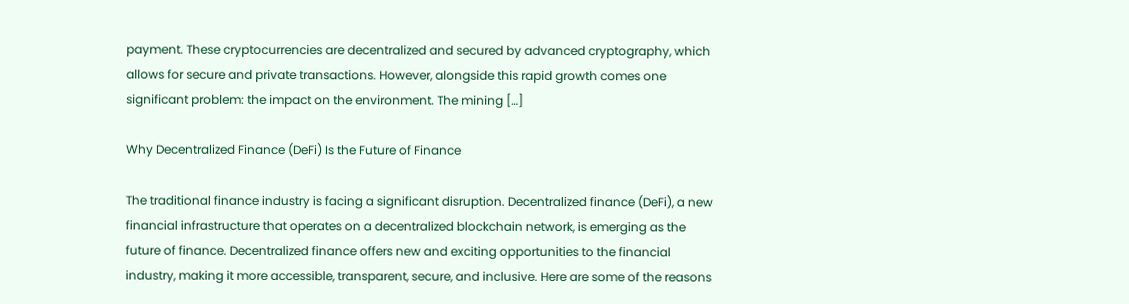payment. These cryptocurrencies are decentralized and secured by advanced cryptography, which allows for secure and private transactions. However, alongside this rapid growth comes one significant problem: the impact on the environment. The mining […]

Why Decentralized Finance (DeFi) Is the Future of Finance

The traditional finance industry is facing a significant disruption. Decentralized finance (DeFi), a new financial infrastructure that operates on a decentralized blockchain network, is emerging as the future of finance. Decentralized finance offers new and exciting opportunities to the financial industry, making it more accessible, transparent, secure, and inclusive. Here are some of the reasons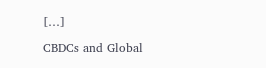[…]

CBDCs and Global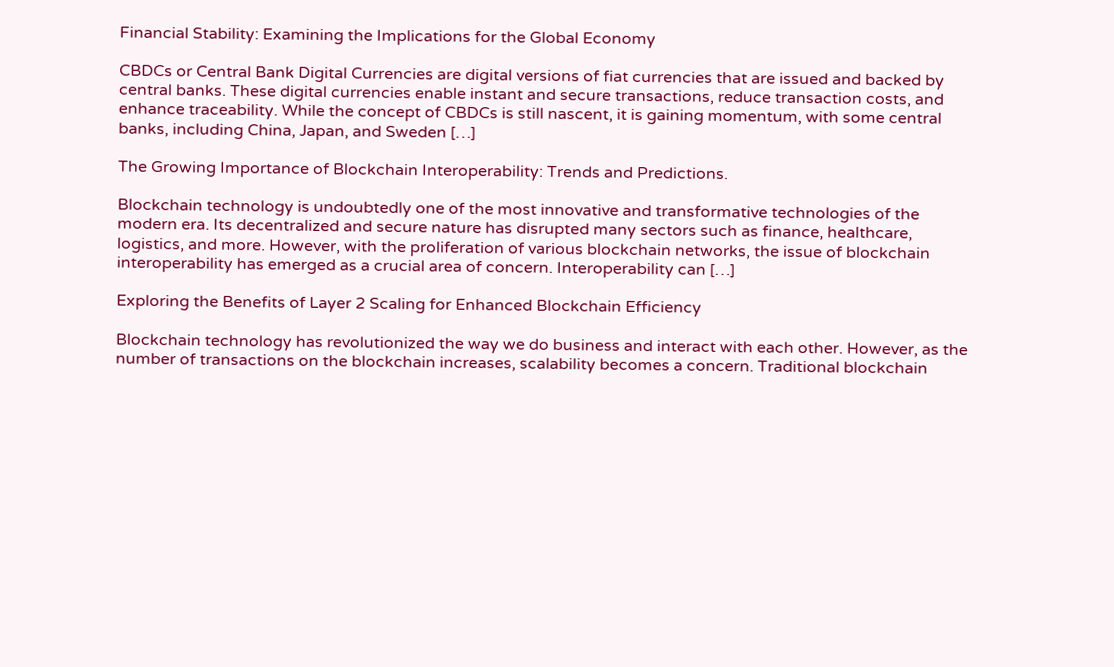Financial Stability: Examining the Implications for the Global Economy

CBDCs or Central Bank Digital Currencies are digital versions of fiat currencies that are issued and backed by central banks. These digital currencies enable instant and secure transactions, reduce transaction costs, and enhance traceability. While the concept of CBDCs is still nascent, it is gaining momentum, with some central banks, including China, Japan, and Sweden […]

The Growing Importance of Blockchain Interoperability: Trends and Predictions.

Blockchain technology is undoubtedly one of the most innovative and transformative technologies of the modern era. Its decentralized and secure nature has disrupted many sectors such as finance, healthcare, logistics, and more. However, with the proliferation of various blockchain networks, the issue of blockchain interoperability has emerged as a crucial area of concern. Interoperability can […]

Exploring the Benefits of Layer 2 Scaling for Enhanced Blockchain Efficiency

Blockchain technology has revolutionized the way we do business and interact with each other. However, as the number of transactions on the blockchain increases, scalability becomes a concern. Traditional blockchain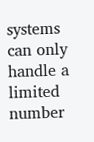systems can only handle a limited number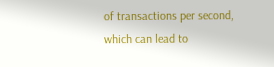of transactions per second, which can lead to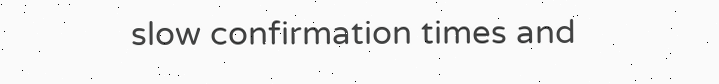slow confirmation times and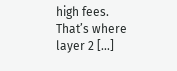high fees. That’s where layer 2 […]